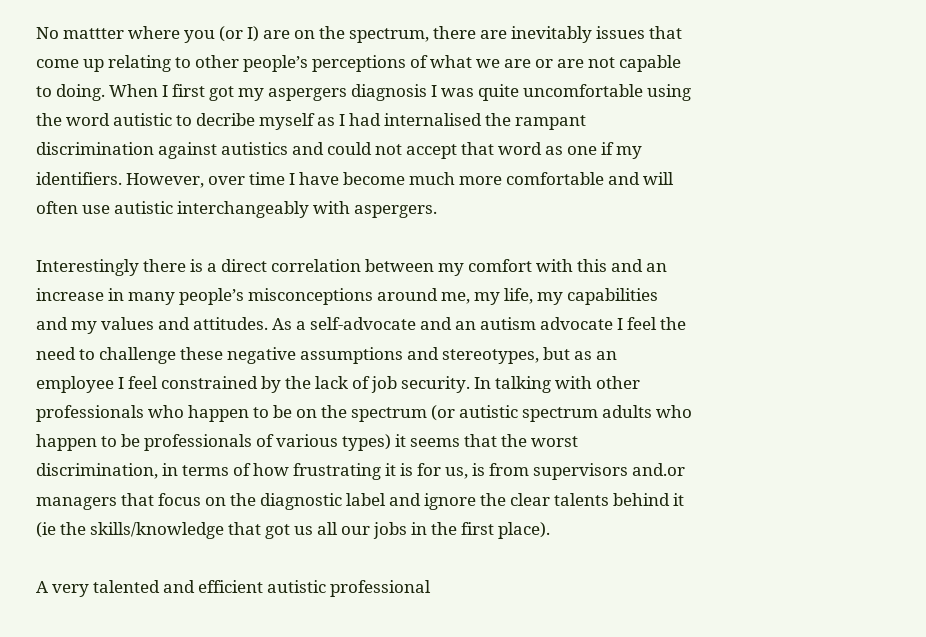No mattter where you (or I) are on the spectrum, there are inevitably issues that come up relating to other people’s perceptions of what we are or are not capable to doing. When I first got my aspergers diagnosis I was quite uncomfortable using the word autistic to decribe myself as I had internalised the rampant discrimination against autistics and could not accept that word as one if my identifiers. However, over time I have become much more comfortable and will often use autistic interchangeably with aspergers.

Interestingly there is a direct correlation between my comfort with this and an increase in many people’s misconceptions around me, my life, my capabilities and my values and attitudes. As a self-advocate and an autism advocate I feel the need to challenge these negative assumptions and stereotypes, but as an employee I feel constrained by the lack of job security. In talking with other professionals who happen to be on the spectrum (or autistic spectrum adults who happen to be professionals of various types) it seems that the worst discrimination, in terms of how frustrating it is for us, is from supervisors and.or managers that focus on the diagnostic label and ignore the clear talents behind it (ie the skills/knowledge that got us all our jobs in the first place).

A very talented and efficient autistic professional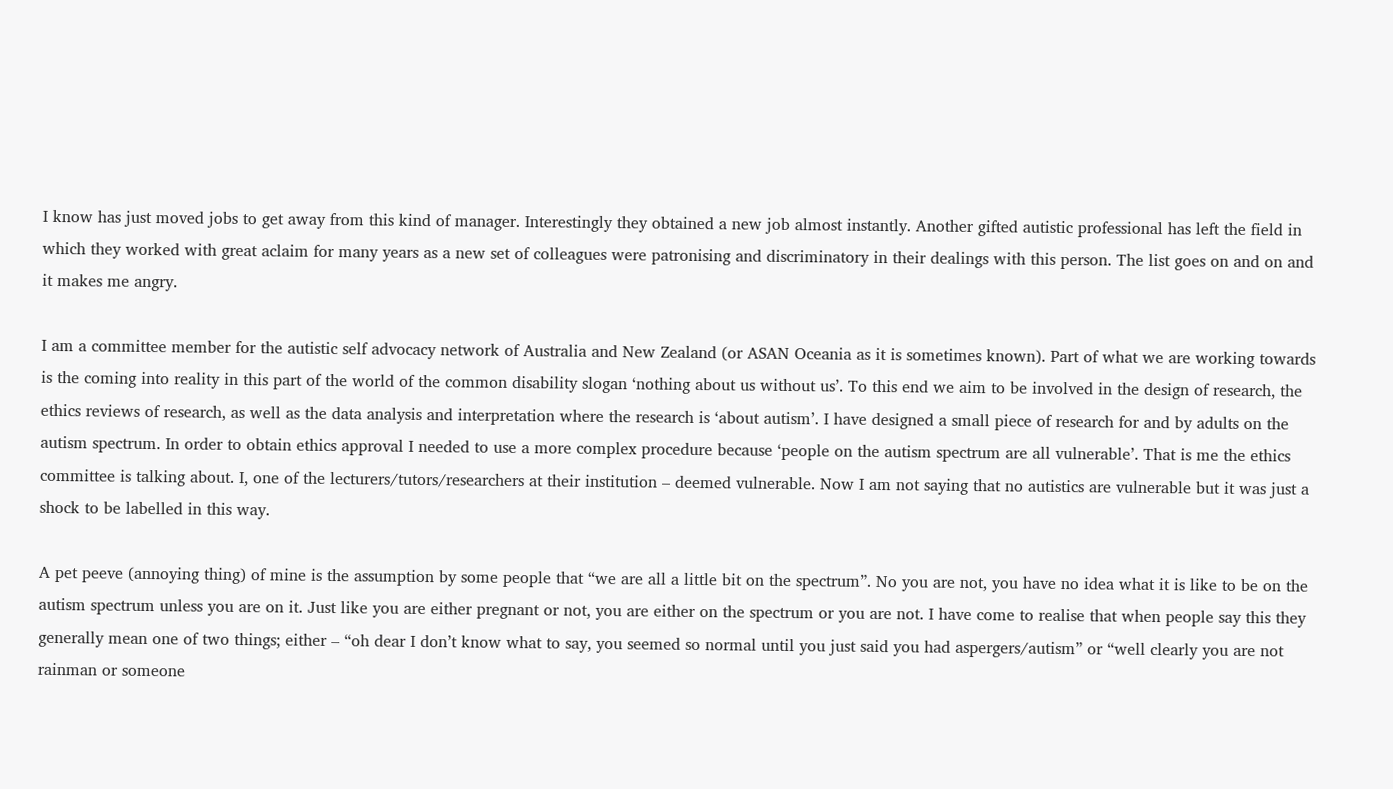I know has just moved jobs to get away from this kind of manager. Interestingly they obtained a new job almost instantly. Another gifted autistic professional has left the field in which they worked with great aclaim for many years as a new set of colleagues were patronising and discriminatory in their dealings with this person. The list goes on and on and it makes me angry.

I am a committee member for the autistic self advocacy network of Australia and New Zealand (or ASAN Oceania as it is sometimes known). Part of what we are working towards is the coming into reality in this part of the world of the common disability slogan ‘nothing about us without us’. To this end we aim to be involved in the design of research, the ethics reviews of research, as well as the data analysis and interpretation where the research is ‘about autism’. I have designed a small piece of research for and by adults on the autism spectrum. In order to obtain ethics approval I needed to use a more complex procedure because ‘people on the autism spectrum are all vulnerable’. That is me the ethics committee is talking about. I, one of the lecturers/tutors/researchers at their institution – deemed vulnerable. Now I am not saying that no autistics are vulnerable but it was just a shock to be labelled in this way.

A pet peeve (annoying thing) of mine is the assumption by some people that “we are all a little bit on the spectrum”. No you are not, you have no idea what it is like to be on the autism spectrum unless you are on it. Just like you are either pregnant or not, you are either on the spectrum or you are not. I have come to realise that when people say this they generally mean one of two things; either – “oh dear I don’t know what to say, you seemed so normal until you just said you had aspergers/autism” or “well clearly you are not rainman or someone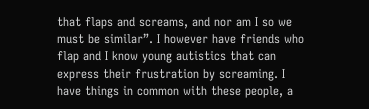that flaps and screams, and nor am I so we must be similar”. I however have friends who flap and I know young autistics that can express their frustration by screaming. I have things in common with these people, a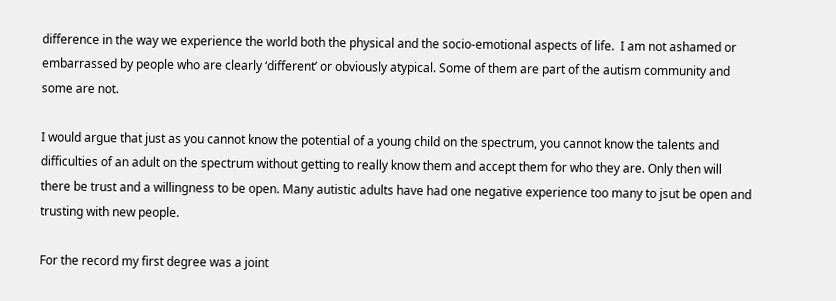difference in the way we experience the world both the physical and the socio-emotional aspects of life.  I am not ashamed or embarrassed by people who are clearly ‘different’ or obviously atypical. Some of them are part of the autism community and some are not.

I would argue that just as you cannot know the potential of a young child on the spectrum, you cannot know the talents and difficulties of an adult on the spectrum without getting to really know them and accept them for who they are. Only then will there be trust and a willingness to be open. Many autistic adults have had one negative experience too many to jsut be open and trusting with new people.

For the record my first degree was a joint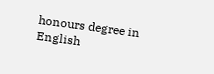honours degree in English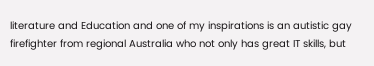literature and Education and one of my inspirations is an autistic gay firefighter from regional Australia who not only has great IT skills, but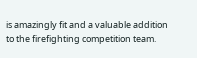is amazingly fit and a valuable addition to the firefighting competition team.